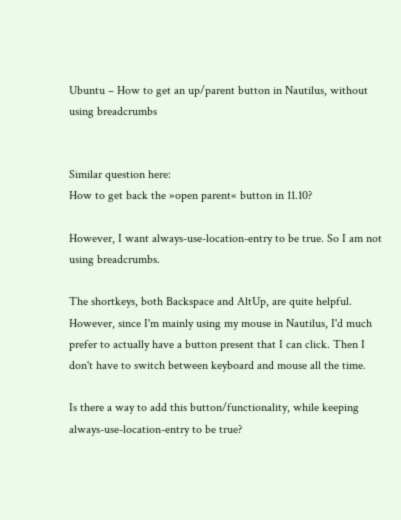Ubuntu – How to get an up/parent button in Nautilus, without using breadcrumbs


Similar question here:
How to get back the »open parent« button in 11.10?

However, I want always-use-location-entry to be true. So I am not using breadcrumbs.

The shortkeys, both Backspace and AltUp, are quite helpful. However, since I'm mainly using my mouse in Nautilus, I'd much prefer to actually have a button present that I can click. Then I don't have to switch between keyboard and mouse all the time.

Is there a way to add this button/functionality, while keeping always-use-location-entry to be true?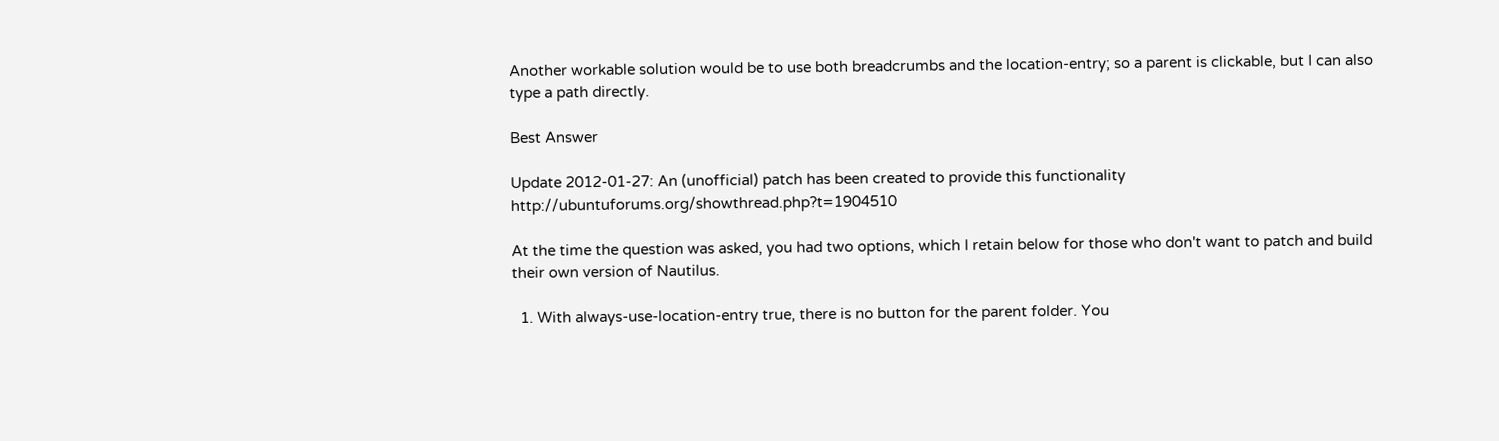Another workable solution would be to use both breadcrumbs and the location-entry; so a parent is clickable, but I can also type a path directly.

Best Answer

Update 2012-01-27: An (unofficial) patch has been created to provide this functionality http://ubuntuforums.org/showthread.php?t=1904510

At the time the question was asked, you had two options, which I retain below for those who don't want to patch and build their own version of Nautilus.

  1. With always-use-location-entry true, there is no button for the parent folder. You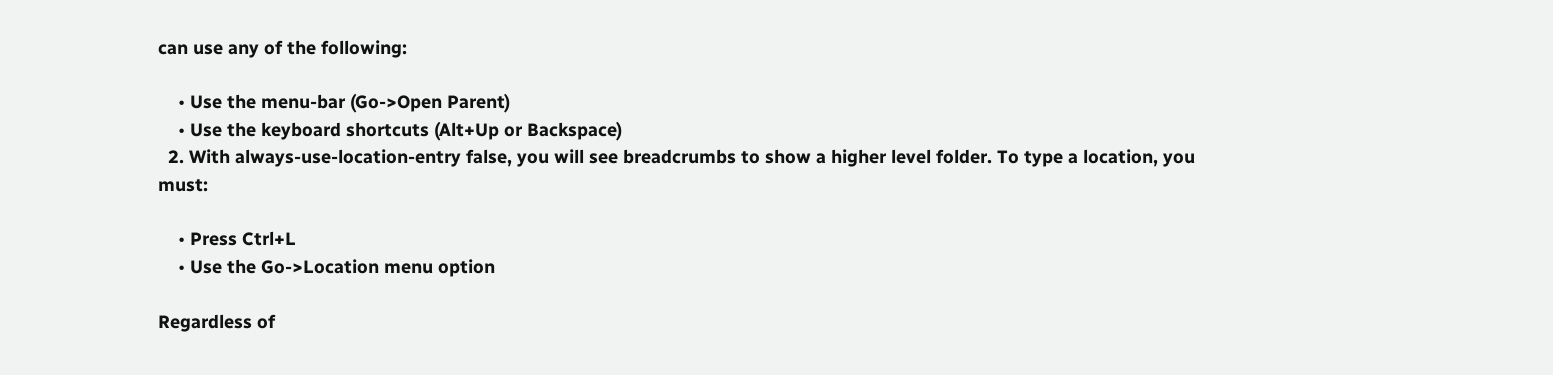can use any of the following:

    • Use the menu-bar (Go->Open Parent)
    • Use the keyboard shortcuts (Alt+Up or Backspace)
  2. With always-use-location-entry false, you will see breadcrumbs to show a higher level folder. To type a location, you must:

    • Press Ctrl+L
    • Use the Go->Location menu option

Regardless of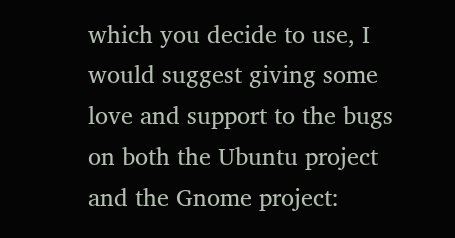which you decide to use, I would suggest giving some love and support to the bugs on both the Ubuntu project and the Gnome project: